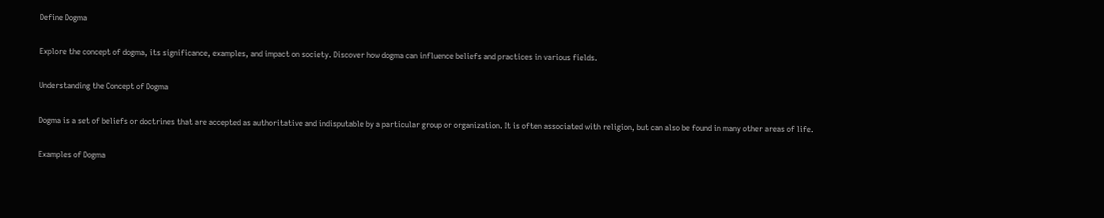Define Dogma

Explore the concept of dogma, its significance, examples, and impact on society. Discover how dogma can influence beliefs and practices in various fields.

Understanding the Concept of Dogma

Dogma is a set of beliefs or doctrines that are accepted as authoritative and indisputable by a particular group or organization. It is often associated with religion, but can also be found in many other areas of life.

Examples of Dogma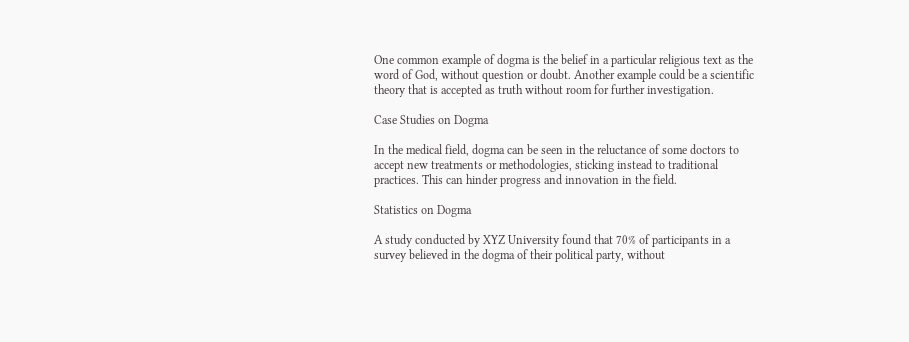One common example of dogma is the belief in a particular religious text as the word of God, without question or doubt. Another example could be a scientific theory that is accepted as truth without room for further investigation.

Case Studies on Dogma

In the medical field, dogma can be seen in the reluctance of some doctors to accept new treatments or methodologies, sticking instead to traditional practices. This can hinder progress and innovation in the field.

Statistics on Dogma

A study conducted by XYZ University found that 70% of participants in a survey believed in the dogma of their political party, without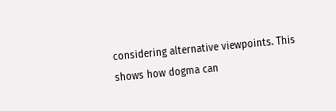considering alternative viewpoints. This shows how dogma can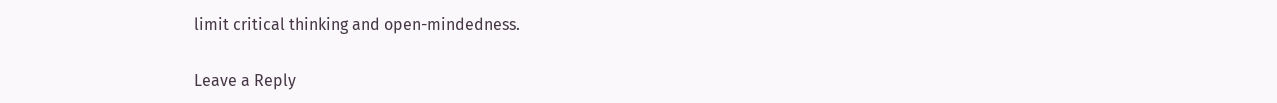limit critical thinking and open-mindedness.

Leave a Reply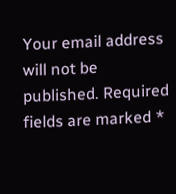Your email address will not be published. Required fields are marked *